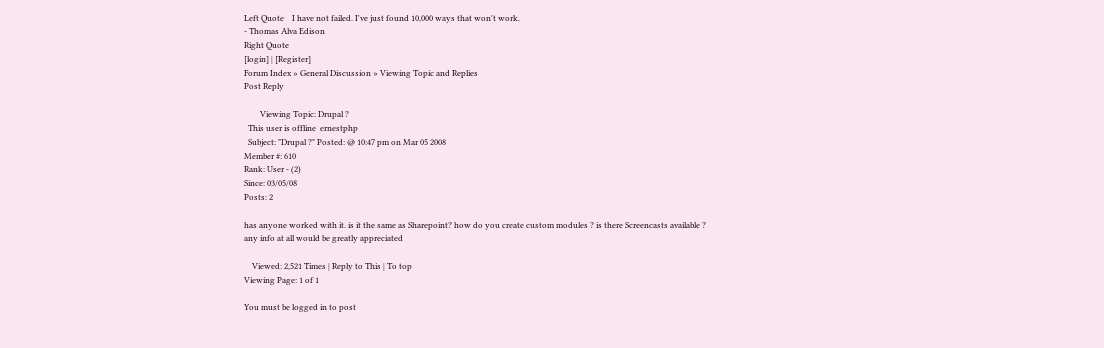Left Quote    I have not failed. I've just found 10,000 ways that won't work.
- Thomas Alva Edison
Right Quote
[login] | [Register]
Forum Index » General Discussion » Viewing Topic and Replies
Post Reply

        Viewing Topic: Drupal ?
  This user is offline  ernestphp
  Subject: "Drupal ?" Posted: @ 10:47 pm on Mar 05 2008
Member #: 610
Rank: User - (2)
Since: 03/05/08
Posts: 2

has anyone worked with it. is it the same as Sharepoint? how do you create custom modules ? is there Screencasts available ?
any info at all would be greatly appreciated

    Viewed: 2,521 Times | Reply to This | To top
Viewing Page: 1 of 1

You must be logged in to post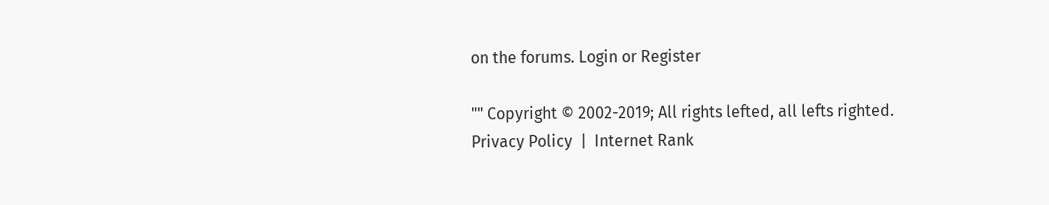on the forums. Login or Register

"" Copyright © 2002-2019; All rights lefted, all lefts righted.
Privacy Policy  |  Internet Rank